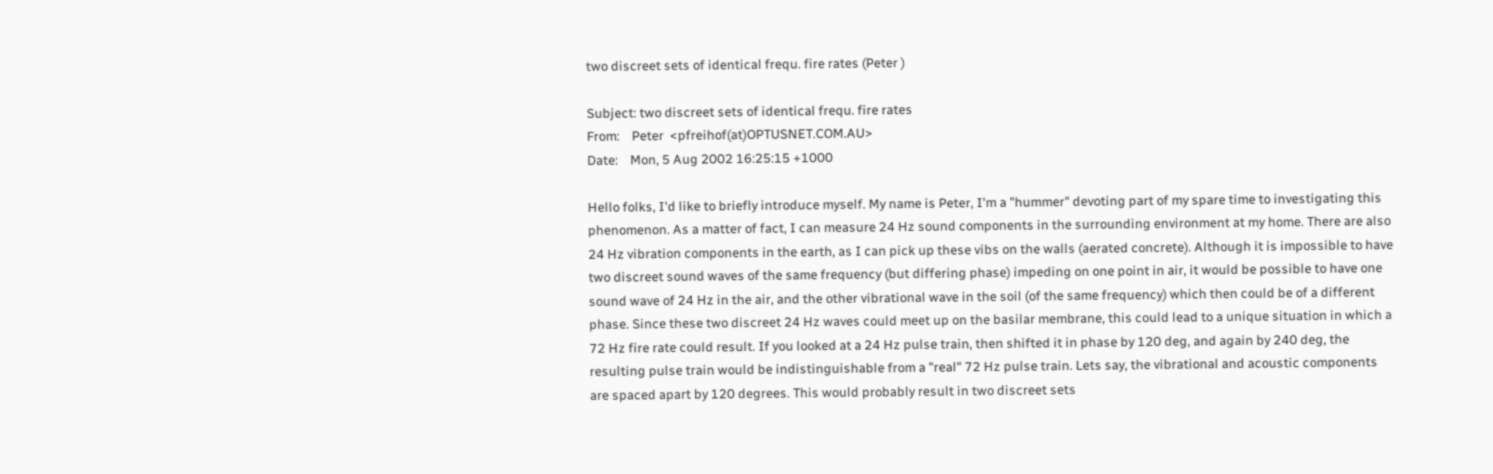two discreet sets of identical frequ. fire rates (Peter )

Subject: two discreet sets of identical frequ. fire rates
From:    Peter  <pfreihof(at)OPTUSNET.COM.AU>
Date:    Mon, 5 Aug 2002 16:25:15 +1000

Hello folks, I'd like to briefly introduce myself. My name is Peter, I'm a "hummer" devoting part of my spare time to investigating this phenomenon. As a matter of fact, I can measure 24 Hz sound components in the surrounding environment at my home. There are also 24 Hz vibration components in the earth, as I can pick up these vibs on the walls (aerated concrete). Although it is impossible to have two discreet sound waves of the same frequency (but differing phase) impeding on one point in air, it would be possible to have one sound wave of 24 Hz in the air, and the other vibrational wave in the soil (of the same frequency) which then could be of a different phase. Since these two discreet 24 Hz waves could meet up on the basilar membrane, this could lead to a unique situation in which a 72 Hz fire rate could result. If you looked at a 24 Hz pulse train, then shifted it in phase by 120 deg, and again by 240 deg, the resulting pulse train would be indistinguishable from a "real" 72 Hz pulse train. Lets say, the vibrational and acoustic components are spaced apart by 120 degrees. This would probably result in two discreet sets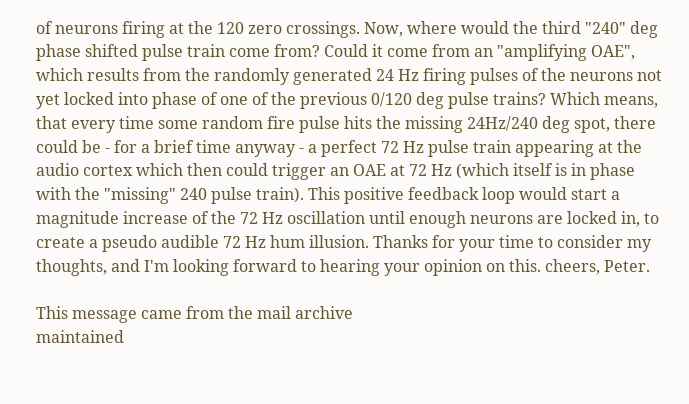of neurons firing at the 120 zero crossings. Now, where would the third "240" deg phase shifted pulse train come from? Could it come from an "amplifying OAE", which results from the randomly generated 24 Hz firing pulses of the neurons not yet locked into phase of one of the previous 0/120 deg pulse trains? Which means, that every time some random fire pulse hits the missing 24Hz/240 deg spot, there could be - for a brief time anyway - a perfect 72 Hz pulse train appearing at the audio cortex which then could trigger an OAE at 72 Hz (which itself is in phase with the "missing" 240 pulse train). This positive feedback loop would start a magnitude increase of the 72 Hz oscillation until enough neurons are locked in, to create a pseudo audible 72 Hz hum illusion. Thanks for your time to consider my thoughts, and I'm looking forward to hearing your opinion on this. cheers, Peter.

This message came from the mail archive
maintained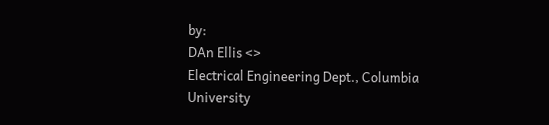by:
DAn Ellis <>
Electrical Engineering Dept., Columbia University